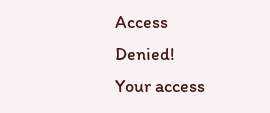Access Denied!
Your access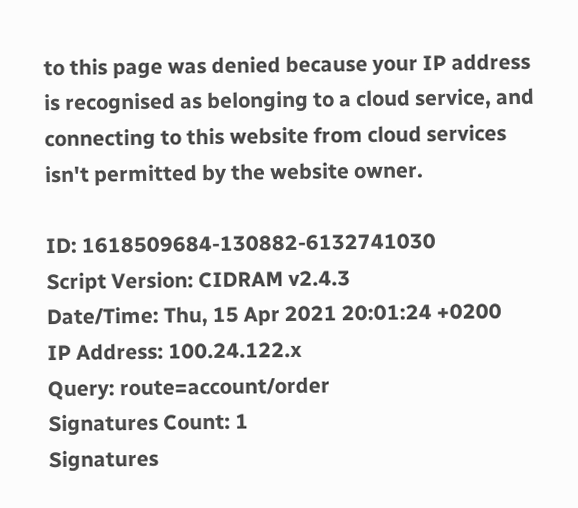to this page was denied because your IP address is recognised as belonging to a cloud service, and connecting to this website from cloud services isn't permitted by the website owner.

ID: 1618509684-130882-6132741030
Script Version: CIDRAM v2.4.3
Date/Time: Thu, 15 Apr 2021 20:01:24 +0200
IP Address: 100.24.122.x
Query: route=account/order
Signatures Count: 1
Signatures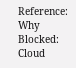Reference:
Why Blocked: Cloud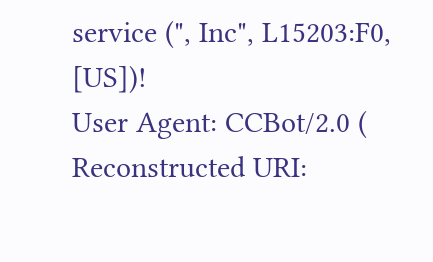service (", Inc", L15203:F0, [US])!
User Agent: CCBot/2.0 (
Reconstructed URI: